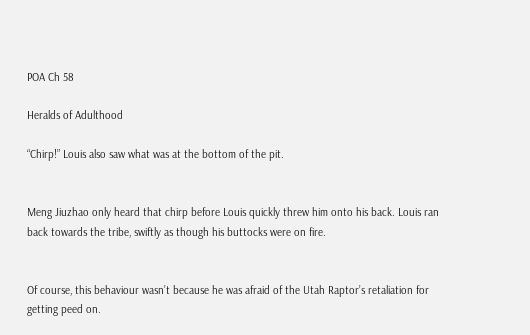POA Ch 58

Heralds of Adulthood

“Chirp!” Louis also saw what was at the bottom of the pit.


Meng Jiuzhao only heard that chirp before Louis quickly threw him onto his back. Louis ran back towards the tribe, swiftly as though his buttocks were on fire.


Of course, this behaviour wasn’t because he was afraid of the Utah Raptor’s retaliation for getting peed on.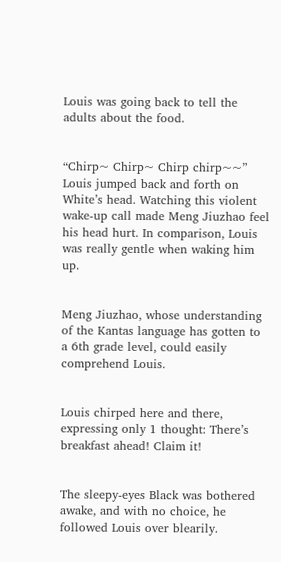Louis was going back to tell the adults about the food.


“Chirp~ Chirp~ Chirp chirp~~” Louis jumped back and forth on White’s head. Watching this violent wake-up call made Meng Jiuzhao feel his head hurt. In comparison, Louis was really gentle when waking him up.


Meng Jiuzhao, whose understanding of the Kantas language has gotten to a 6th grade level, could easily comprehend Louis.


Louis chirped here and there, expressing only 1 thought: There’s breakfast ahead! Claim it!


The sleepy-eyes Black was bothered awake, and with no choice, he followed Louis over blearily.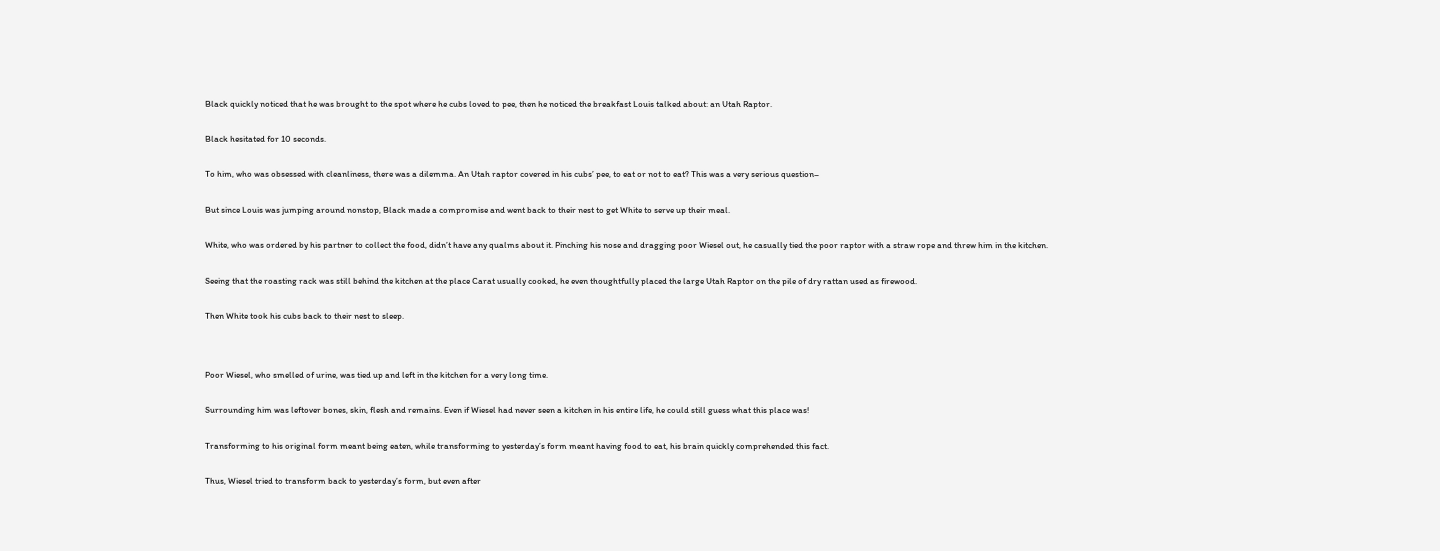Black quickly noticed that he was brought to the spot where he cubs loved to pee, then he noticed the breakfast Louis talked about: an Utah Raptor.


Black hesitated for 10 seconds.


To him, who was obsessed with cleanliness, there was a dilemma. An Utah raptor covered in his cubs’ pee, to eat or not to eat? This was a very serious question–


But since Louis was jumping around nonstop, Black made a compromise and went back to their nest to get White to serve up their meal.


White, who was ordered by his partner to collect the food, didn’t have any qualms about it. Pinching his nose and dragging poor Wiesel out, he casually tied the poor raptor with a straw rope and threw him in the kitchen.


Seeing that the roasting rack was still behind the kitchen at the place Carat usually cooked, he even thoughtfully placed the large Utah Raptor on the pile of dry rattan used as firewood.


Then White took his cubs back to their nest to sleep.




Poor Wiesel, who smelled of urine, was tied up and left in the kitchen for a very long time.


Surrounding him was leftover bones, skin, flesh and remains. Even if Wiesel had never seen a kitchen in his entire life, he could still guess what this place was!


Transforming to his original form meant being eaten, while transforming to yesterday’s form meant having food to eat, his brain quickly comprehended this fact.


Thus, Wiesel tried to transform back to yesterday’s form, but even after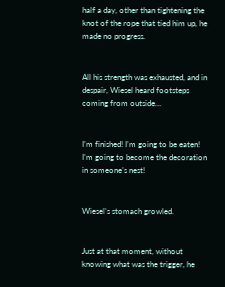half a day, other than tightening the knot of the rope that tied him up, he made no progress.


All his strength was exhausted, and in despair, Wiesel heard footsteps coming from outside…


I’m finished! I’m going to be eaten! I’m going to become the decoration in someone’s nest!


Wiesel’s stomach growled.


Just at that moment, without knowing what was the trigger, he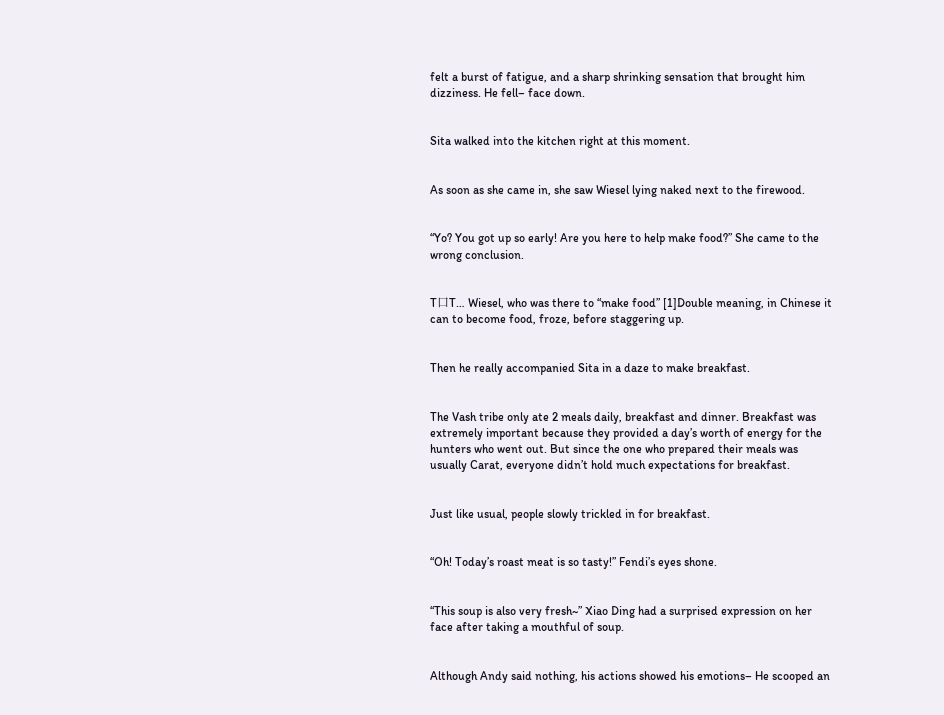felt a burst of fatigue, and a sharp shrinking sensation that brought him dizziness. He fell– face down.


Sita walked into the kitchen right at this moment.


As soon as she came in, she saw Wiesel lying naked next to the firewood.


“Yo? You got up so early! Are you here to help make food?” She came to the wrong conclusion.


T口T… Wiesel, who was there to “make food” [1]Double meaning, in Chinese it can to become food, froze, before staggering up.


Then he really accompanied Sita in a daze to make breakfast.


The Vash tribe only ate 2 meals daily, breakfast and dinner. Breakfast was extremely important because they provided a day’s worth of energy for the hunters who went out. But since the one who prepared their meals was usually Carat, everyone didn’t hold much expectations for breakfast.


Just like usual, people slowly trickled in for breakfast.


“Oh! Today’s roast meat is so tasty!” Fendi’s eyes shone.


“This soup is also very fresh~” Xiao Ding had a surprised expression on her face after taking a mouthful of soup.


Although Andy said nothing, his actions showed his emotions– He scooped an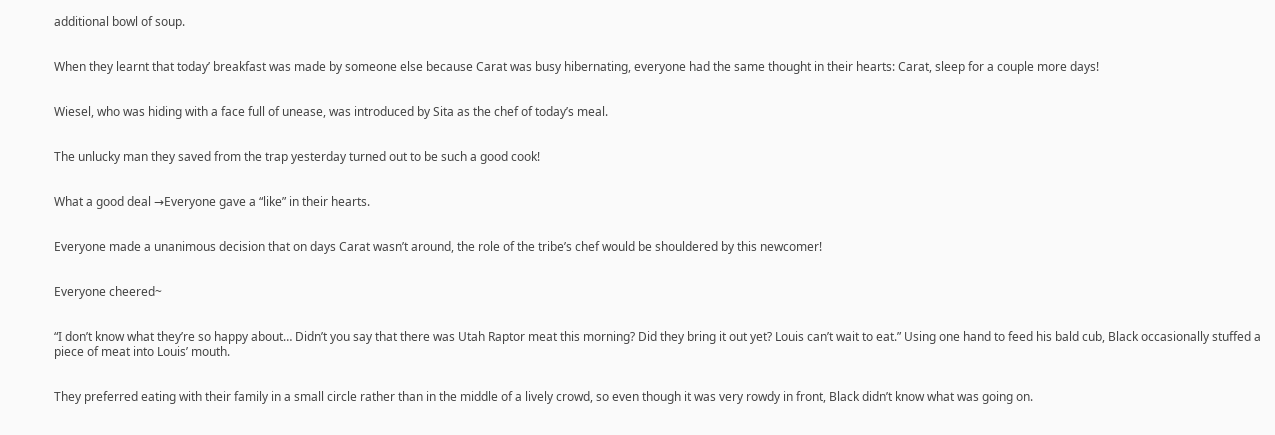additional bowl of soup.


When they learnt that today’ breakfast was made by someone else because Carat was busy hibernating, everyone had the same thought in their hearts: Carat, sleep for a couple more days!


Wiesel, who was hiding with a face full of unease, was introduced by Sita as the chef of today’s meal.


The unlucky man they saved from the trap yesterday turned out to be such a good cook!


What a good deal →Everyone gave a “like” in their hearts.


Everyone made a unanimous decision that on days Carat wasn’t around, the role of the tribe’s chef would be shouldered by this newcomer!


Everyone cheered~


“I don’t know what they’re so happy about… Didn’t you say that there was Utah Raptor meat this morning? Did they bring it out yet? Louis can’t wait to eat.” Using one hand to feed his bald cub, Black occasionally stuffed a piece of meat into Louis’ mouth.


They preferred eating with their family in a small circle rather than in the middle of a lively crowd, so even though it was very rowdy in front, Black didn’t know what was going on.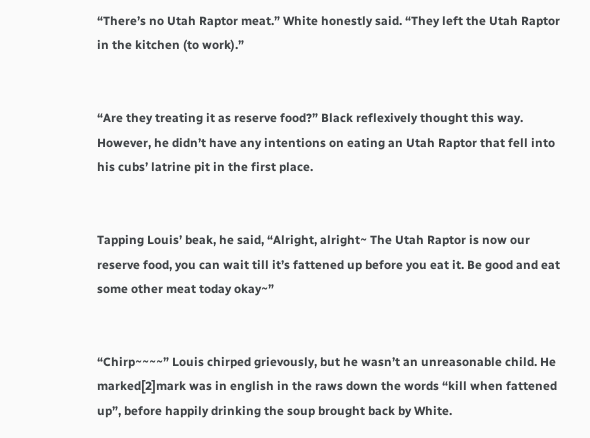“There’s no Utah Raptor meat.” White honestly said. “They left the Utah Raptor in the kitchen (to work).”


“Are they treating it as reserve food?” Black reflexively thought this way. However, he didn’t have any intentions on eating an Utah Raptor that fell into his cubs’ latrine pit in the first place.


Tapping Louis’ beak, he said, “Alright, alright~ The Utah Raptor is now our reserve food, you can wait till it’s fattened up before you eat it. Be good and eat some other meat today okay~”


“Chirp~~~~” Louis chirped grievously, but he wasn’t an unreasonable child. He marked[2]mark was in english in the raws down the words “kill when fattened up”, before happily drinking the soup brought back by White.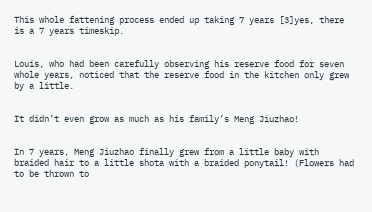This whole fattening process ended up taking 7 years [3]yes, there is a 7 years timeskip.


Louis, who had been carefully observing his reserve food for seven whole years, noticed that the reserve food in the kitchen only grew by a little.


It didn’t even grow as much as his family’s Meng Jiuzhao!


In 7 years, Meng Jiuzhao finally grew from a little baby with braided hair to a little shota with a braided ponytail! (Flowers had to be thrown to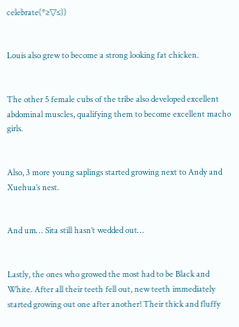celebrate(*≥▽≤))


Louis also grew to become a strong looking fat chicken.


The other 5 female cubs of the tribe also developed excellent abdominal muscles, qualifying them to become excellent macho girls.


Also, 3 more young saplings started growing next to Andy and Xuehua’s nest.


And um… Sita still hasn’t wedded out…


Lastly, the ones who growed the most had to be Black and White. After all their teeth fell out, new teeth immediately started growing out one after another! Their thick and fluffy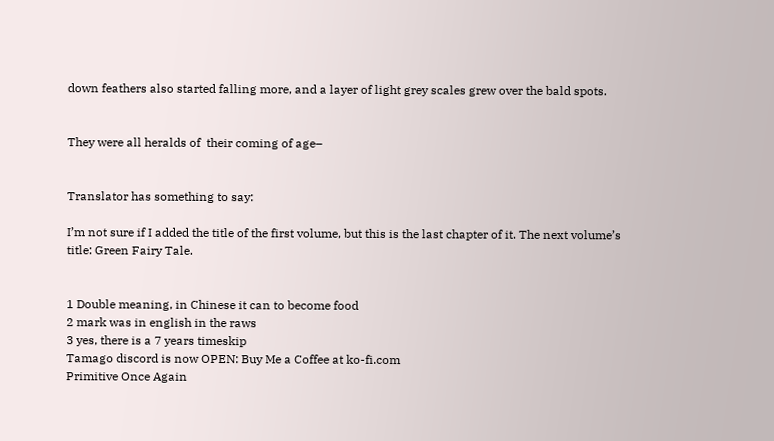down feathers also started falling more, and a layer of light grey scales grew over the bald spots.


They were all heralds of  their coming of age–


Translator has something to say:

I’m not sure if I added the title of the first volume, but this is the last chapter of it. The next volume’s title: Green Fairy Tale.


1 Double meaning, in Chinese it can to become food
2 mark was in english in the raws
3 yes, there is a 7 years timeskip
Tamago discord is now OPEN: Buy Me a Coffee at ko-fi.com
Primitive Once Again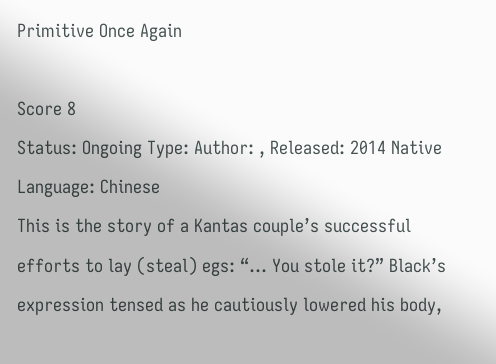Primitive Once Again

Score 8
Status: Ongoing Type: Author: , Released: 2014 Native Language: Chinese
This is the story of a Kantas couple’s successful efforts to lay (steal) egs: “… You stole it?” Black’s expression tensed as he cautiously lowered his body,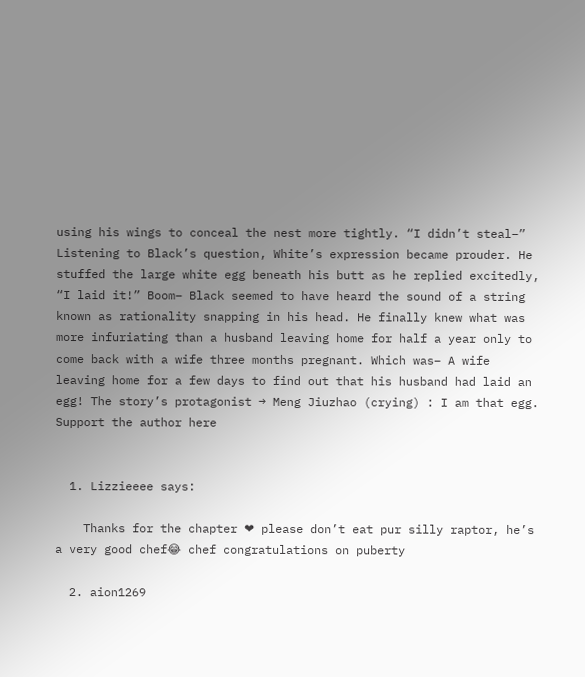using his wings to conceal the nest more tightly. “I didn’t steal–” Listening to Black’s question, White’s expression became prouder. He stuffed the large white egg beneath his butt as he replied excitedly, “I laid it!” Boom– Black seemed to have heard the sound of a string known as rationality snapping in his head. He finally knew what was more infuriating than a husband leaving home for half a year only to come back with a wife three months pregnant. Which was– A wife leaving home for a few days to find out that his husband had laid an egg! The story’s protagonist → Meng Jiuzhao (crying) : I am that egg.   Support the author here


  1. Lizzieeee says:

    Thanks for the chapter ❤ please don’t eat pur silly raptor, he’s a very good chef😂 chef congratulations on puberty

  2. aion1269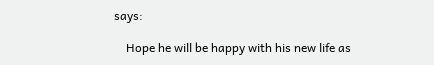says:

    Hope he will be happy with his new life as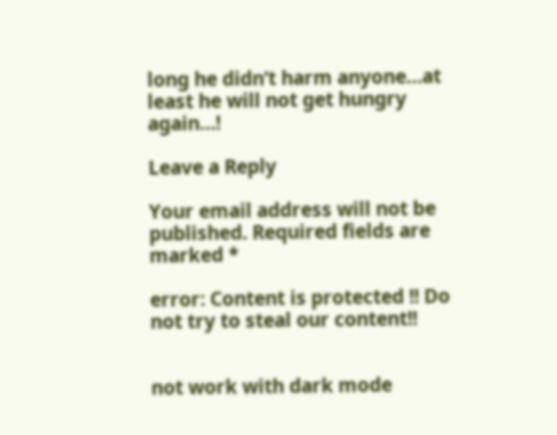long he didn’t harm anyone…at least he will not get hungry again…!

Leave a Reply

Your email address will not be published. Required fields are marked *

error: Content is protected !! Do not try to steal our content!!


not work with dark mode